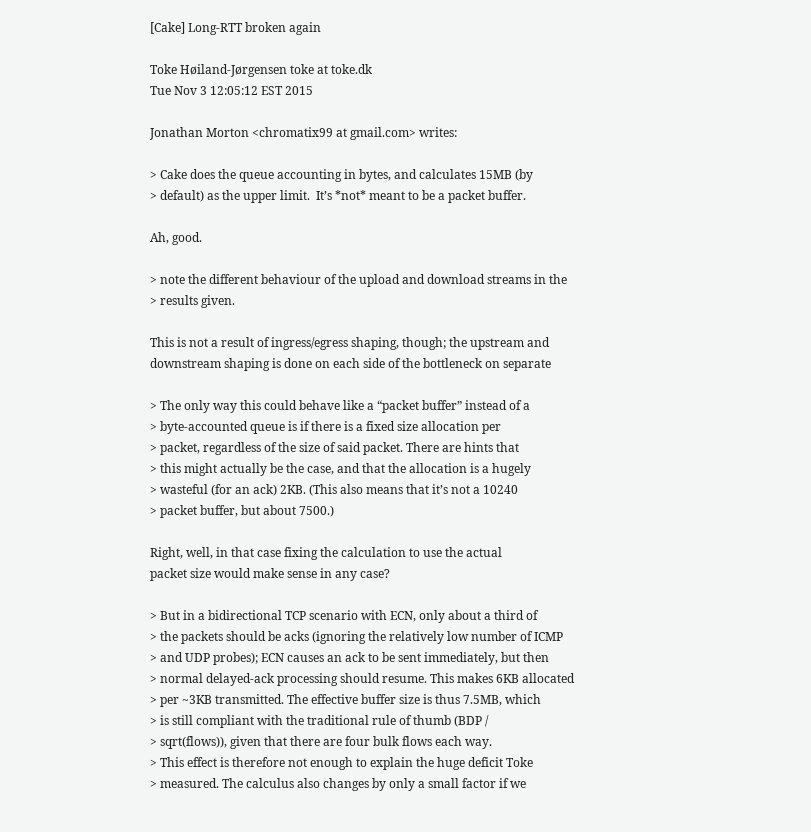[Cake] Long-RTT broken again

Toke Høiland-Jørgensen toke at toke.dk
Tue Nov 3 12:05:12 EST 2015

Jonathan Morton <chromatix99 at gmail.com> writes:

> Cake does the queue accounting in bytes, and calculates 15MB (by
> default) as the upper limit.  It’s *not* meant to be a packet buffer.

Ah, good.

> note the different behaviour of the upload and download streams in the
> results given.

This is not a result of ingress/egress shaping, though; the upstream and
downstream shaping is done on each side of the bottleneck on separate

> The only way this could behave like a “packet buffer” instead of a
> byte-accounted queue is if there is a fixed size allocation per
> packet, regardless of the size of said packet. There are hints that
> this might actually be the case, and that the allocation is a hugely
> wasteful (for an ack) 2KB. (This also means that it’s not a 10240
> packet buffer, but about 7500.)

Right, well, in that case fixing the calculation to use the actual
packet size would make sense in any case?

> But in a bidirectional TCP scenario with ECN, only about a third of
> the packets should be acks (ignoring the relatively low number of ICMP
> and UDP probes); ECN causes an ack to be sent immediately, but then
> normal delayed-ack processing should resume. This makes 6KB allocated
> per ~3KB transmitted. The effective buffer size is thus 7.5MB, which
> is still compliant with the traditional rule of thumb (BDP /
> sqrt(flows)), given that there are four bulk flows each way.
> This effect is therefore not enough to explain the huge deficit Toke
> measured. The calculus also changes by only a small factor if we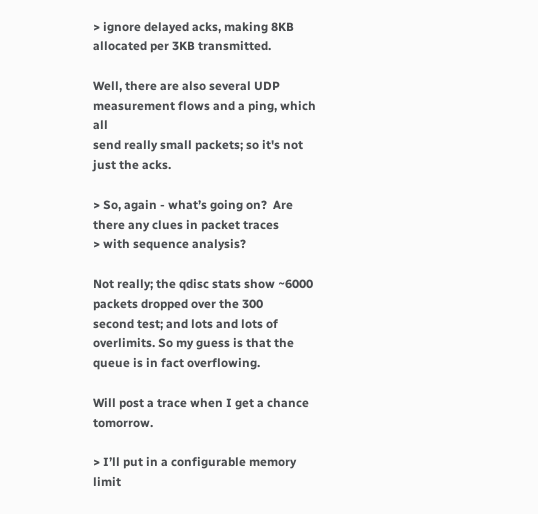> ignore delayed acks, making 8KB allocated per 3KB transmitted.

Well, there are also several UDP measurement flows and a ping, which all
send really small packets; so it's not just the acks.

> So, again - what’s going on?  Are there any clues in packet traces
> with sequence analysis?

Not really; the qdisc stats show ~6000 packets dropped over the 300
second test; and lots and lots of overlimits. So my guess is that the
queue is in fact overflowing.

Will post a trace when I get a chance tomorrow.

> I’ll put in a configurable memory limit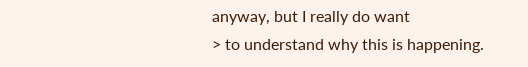anyway, but I really do want
> to understand why this is happening.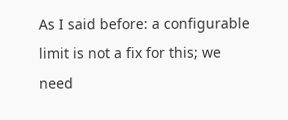As I said before: a configurable limit is not a fix for this; we need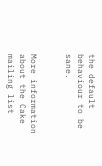the default behaviour to be sane.


More information about the Cake mailing list